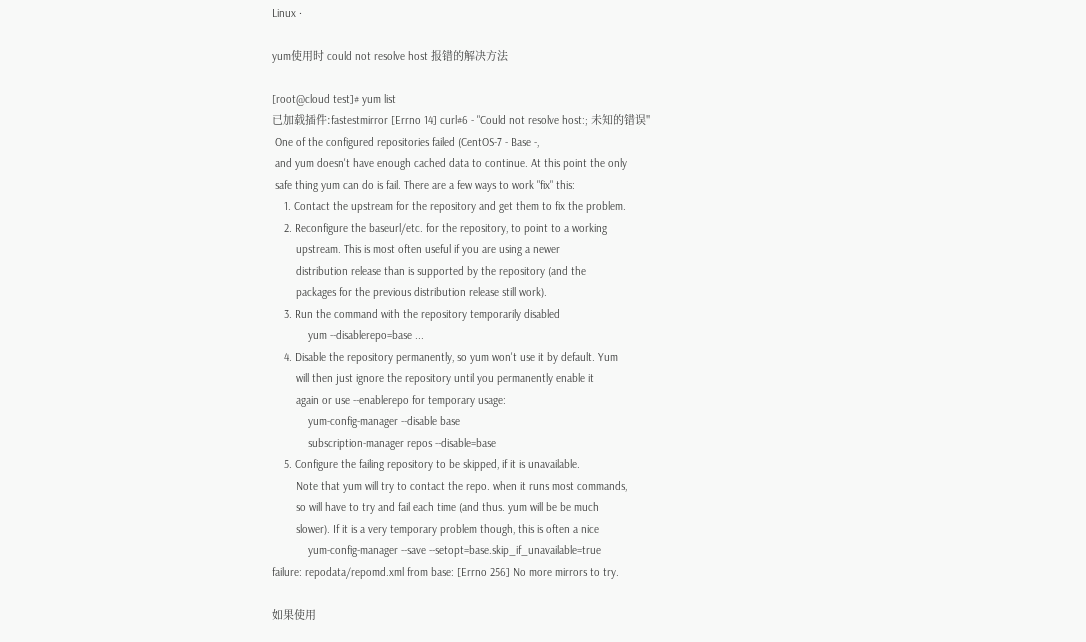Linux ·

yum使用时 could not resolve host 报错的解决方法

[root@cloud test]# yum list
已加载插件:fastestmirror [Errno 14] curl#6 - "Could not resolve host:; 未知的错误"
 One of the configured repositories failed (CentOS-7 - Base -,
 and yum doesn't have enough cached data to continue. At this point the only
 safe thing yum can do is fail. There are a few ways to work "fix" this:
    1. Contact the upstream for the repository and get them to fix the problem.
    2. Reconfigure the baseurl/etc. for the repository, to point to a working
        upstream. This is most often useful if you are using a newer
        distribution release than is supported by the repository (and the
        packages for the previous distribution release still work).
    3. Run the command with the repository temporarily disabled
            yum --disablerepo=base ...
    4. Disable the repository permanently, so yum won't use it by default. Yum
        will then just ignore the repository until you permanently enable it
        again or use --enablerepo for temporary usage:
            yum-config-manager --disable base
            subscription-manager repos --disable=base
    5. Configure the failing repository to be skipped, if it is unavailable.
        Note that yum will try to contact the repo. when it runs most commands,
        so will have to try and fail each time (and thus. yum will be be much
        slower). If it is a very temporary problem though, this is often a nice
            yum-config-manager --save --setopt=base.skip_if_unavailable=true
failure: repodata/repomd.xml from base: [Errno 256] No more mirrors to try.

如果使用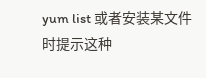yum list 或者安装某文件时提示这种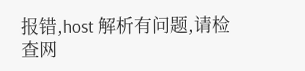报错,host 解析有问题,请检查网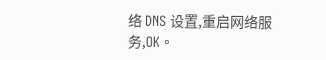络 DNS 设置,重启网络服务,OK。